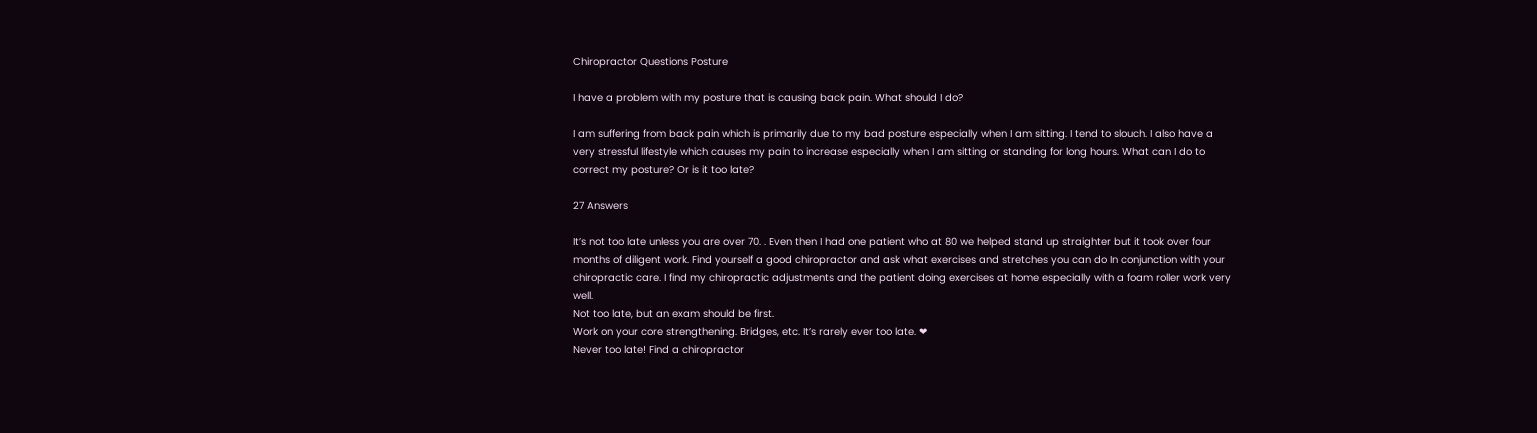Chiropractor Questions Posture

I have a problem with my posture that is causing back pain. What should I do?

I am suffering from back pain which is primarily due to my bad posture especially when I am sitting. I tend to slouch. I also have a very stressful lifestyle which causes my pain to increase especially when I am sitting or standing for long hours. What can I do to correct my posture? Or is it too late?

27 Answers

It’s not too late unless you are over 70. . Even then I had one patient who at 80 we helped stand up straighter but it took over four months of diligent work. Find yourself a good chiropractor and ask what exercises and stretches you can do In conjunction with your chiropractic care. I find my chiropractic adjustments and the patient doing exercises at home especially with a foam roller work very well.
Not too late, but an exam should be first.
Work on your core strengthening. Bridges, etc. It’s rarely ever too late. ❤
Never too late! Find a chiropractor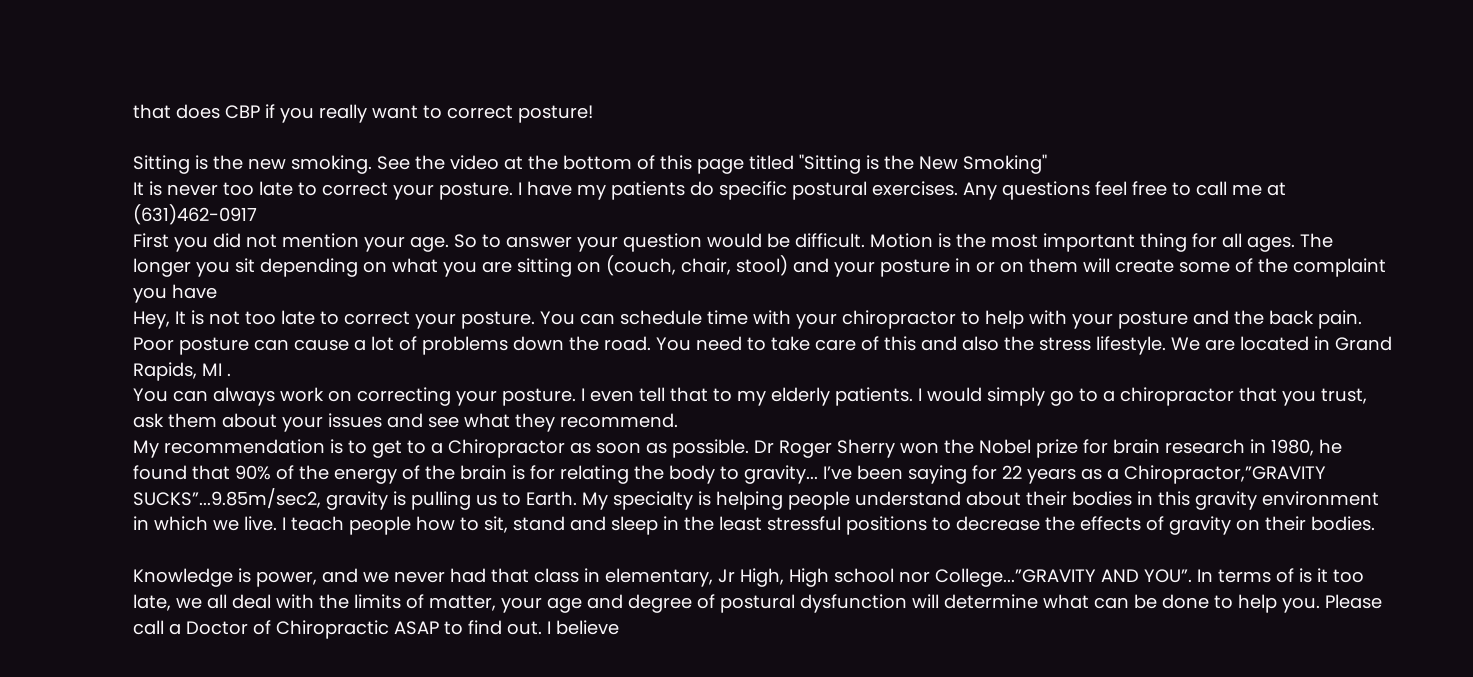that does CBP if you really want to correct posture!

Sitting is the new smoking. See the video at the bottom of this page titled "Sitting is the New Smoking"
It is never too late to correct your posture. I have my patients do specific postural exercises. Any questions feel free to call me at (631)462-0917
First you did not mention your age. So to answer your question would be difficult. Motion is the most important thing for all ages. The longer you sit depending on what you are sitting on (couch, chair, stool) and your posture in or on them will create some of the complaint you have
Hey, It is not too late to correct your posture. You can schedule time with your chiropractor to help with your posture and the back pain. Poor posture can cause a lot of problems down the road. You need to take care of this and also the stress lifestyle. We are located in Grand Rapids, MI .
You can always work on correcting your posture. I even tell that to my elderly patients. I would simply go to a chiropractor that you trust, ask them about your issues and see what they recommend.
My recommendation is to get to a Chiropractor as soon as possible. Dr Roger Sherry won the Nobel prize for brain research in 1980, he found that 90% of the energy of the brain is for relating the body to gravity... I’ve been saying for 22 years as a Chiropractor,”GRAVITY SUCKS”...9.85m/sec2, gravity is pulling us to Earth. My specialty is helping people understand about their bodies in this gravity environment in which we live. I teach people how to sit, stand and sleep in the least stressful positions to decrease the effects of gravity on their bodies.

Knowledge is power, and we never had that class in elementary, Jr High, High school nor College...”GRAVITY AND YOU”. In terms of is it too late, we all deal with the limits of matter, your age and degree of postural dysfunction will determine what can be done to help you. Please call a Doctor of Chiropractic ASAP to find out. I believe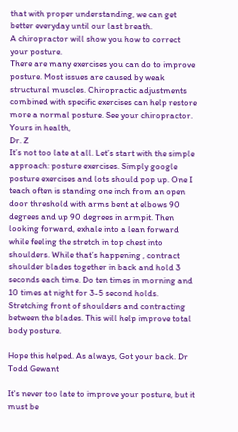that with proper understanding, we can get better everyday until our last breath.
A chiropractor will show you how to correct your posture.
There are many exercises you can do to improve posture. Most issues are caused by weak structural muscles. Chiropractic adjustments combined with specific exercises can help restore more a normal posture. See your chiropractor.
Yours in health,
Dr. Z
It’s not too late at all. Let’s start with the simple approach: posture exercises. Simply google posture exercises and lots should pop up. One I teach often is standing one inch from an open door threshold with arms bent at elbows 90 degrees and up 90 degrees in armpit. Then looking forward, exhale into a lean forward while feeling the stretch in top chest into shoulders. While that’s happening , contract shoulder blades together in back and hold 3 seconds each time. Do ten times in morning and 10 times at night for 3-5 second holds. Stretching front of shoulders and contracting between the blades. This will help improve total body posture.

Hope this helped. As always, Got your back. Dr Todd Gewant

It's never too late to improve your posture, but it must be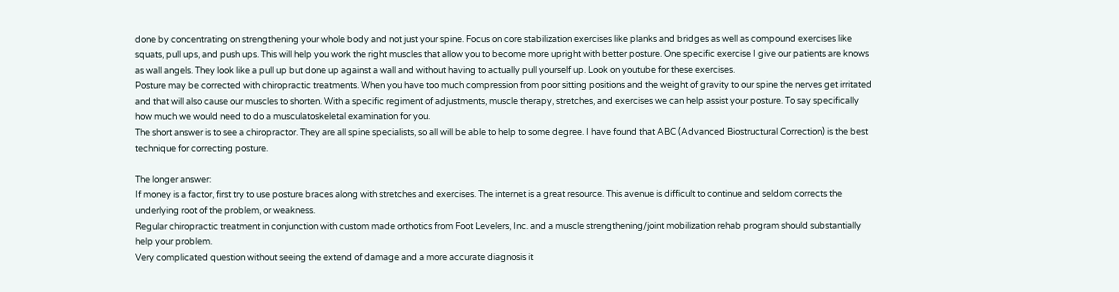done by concentrating on strengthening your whole body and not just your spine. Focus on core stabilization exercises like planks and bridges as well as compound exercises like squats, pull ups, and push ups. This will help you work the right muscles that allow you to become more upright with better posture. One specific exercise I give our patients are knows as wall angels. They look like a pull up but done up against a wall and without having to actually pull yourself up. Look on youtube for these exercises.
Posture may be corrected with chiropractic treatments. When you have too much compression from poor sitting positions and the weight of gravity to our spine the nerves get irritated and that will also cause our muscles to shorten. With a specific regiment of adjustments, muscle therapy, stretches, and exercises we can help assist your posture. To say specifically how much we would need to do a musculatoskeletal examination for you.
The short answer is to see a chiropractor. They are all spine specialists, so all will be able to help to some degree. I have found that ABC (Advanced Biostructural Correction) is the best technique for correcting posture.

The longer answer:
If money is a factor, first try to use posture braces along with stretches and exercises. The internet is a great resource. This avenue is difficult to continue and seldom corrects the underlying root of the problem, or weakness.
Regular chiropractic treatment in conjunction with custom made orthotics from Foot Levelers, Inc. and a muscle strengthening/joint mobilization rehab program should substantially help your problem.
Very complicated question without seeing the extend of damage and a more accurate diagnosis it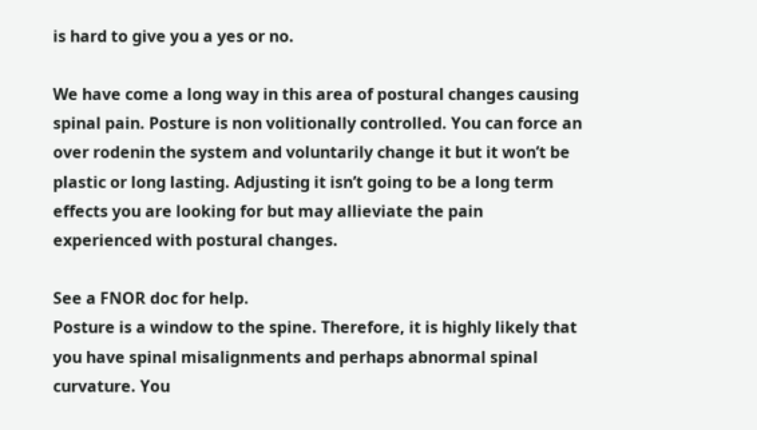is hard to give you a yes or no.

We have come a long way in this area of postural changes causing spinal pain. Posture is non volitionally controlled. You can force an over rodenin the system and voluntarily change it but it won’t be plastic or long lasting. Adjusting it isn’t going to be a long term effects you are looking for but may allieviate the pain experienced with postural changes.

See a FNOR doc for help.
Posture is a window to the spine. Therefore, it is highly likely that you have spinal misalignments and perhaps abnormal spinal curvature. You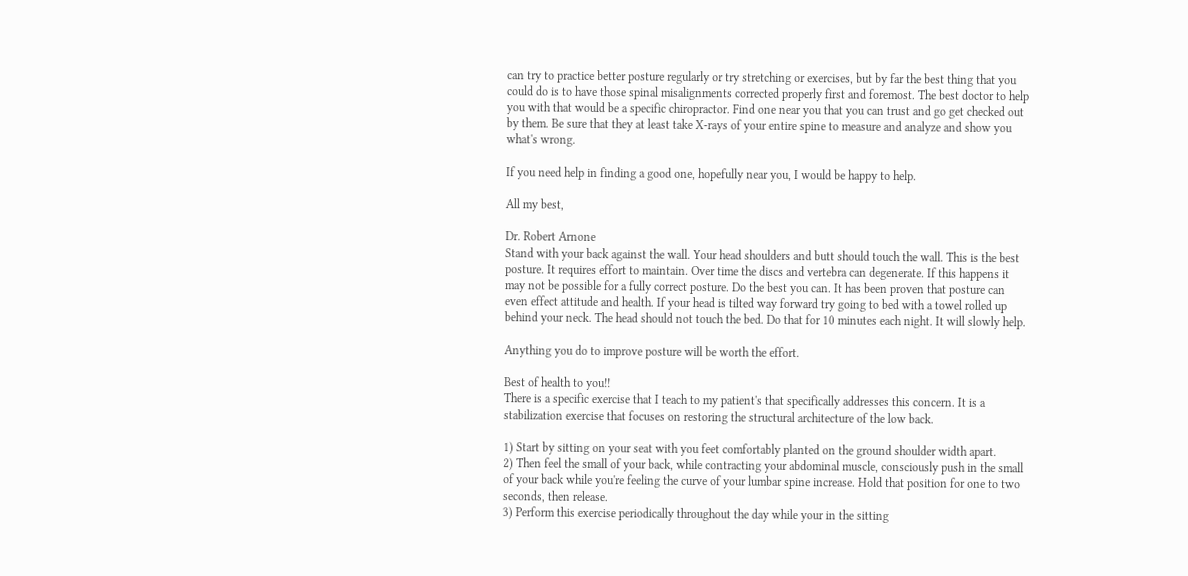can try to practice better posture regularly or try stretching or exercises, but by far the best thing that you could do is to have those spinal misalignments corrected properly first and foremost. The best doctor to help you with that would be a specific chiropractor. Find one near you that you can trust and go get checked out by them. Be sure that they at least take X-rays of your entire spine to measure and analyze and show you what's wrong.

If you need help in finding a good one, hopefully near you, I would be happy to help.

All my best,

Dr. Robert Arnone
Stand with your back against the wall. Your head shoulders and butt should touch the wall. This is the best posture. It requires effort to maintain. Over time the discs and vertebra can degenerate. If this happens it may not be possible for a fully correct posture. Do the best you can. It has been proven that posture can even effect attitude and health. If your head is tilted way forward try going to bed with a towel rolled up behind your neck. The head should not touch the bed. Do that for 10 minutes each night. It will slowly help.

Anything you do to improve posture will be worth the effort.

Best of health to you!!
There is a specific exercise that I teach to my patient's that specifically addresses this concern. It is a stabilization exercise that focuses on restoring the structural architecture of the low back.

1) Start by sitting on your seat with you feet comfortably planted on the ground shoulder width apart.
2) Then feel the small of your back, while contracting your abdominal muscle, consciously push in the small of your back while you're feeling the curve of your lumbar spine increase. Hold that position for one to two seconds, then release.
3) Perform this exercise periodically throughout the day while your in the sitting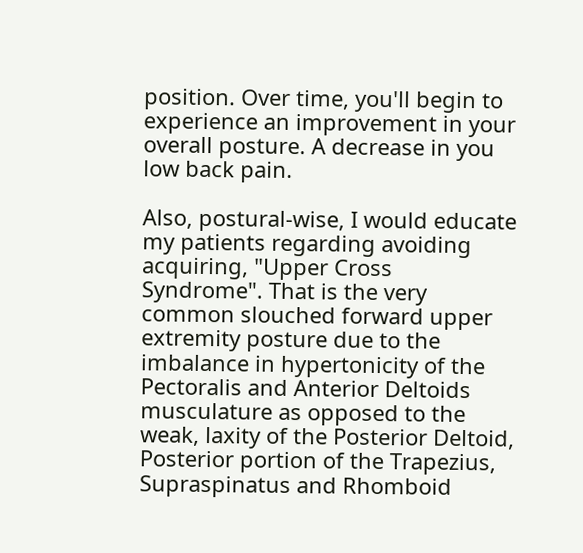position. Over time, you'll begin to experience an improvement in your overall posture. A decrease in you low back pain.

Also, postural-wise, I would educate my patients regarding avoiding acquiring, "Upper Cross Syndrome". That is the very common slouched forward upper extremity posture due to the imbalance in hypertonicity of the Pectoralis and Anterior Deltoids musculature as opposed to the weak, laxity of the Posterior Deltoid, Posterior portion of the Trapezius, Supraspinatus and Rhomboid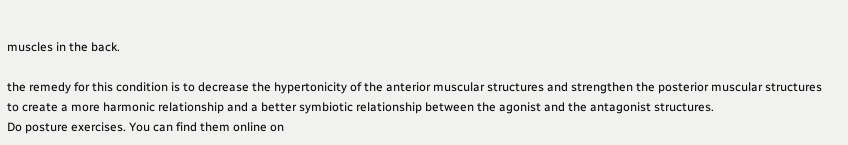muscles in the back.

the remedy for this condition is to decrease the hypertonicity of the anterior muscular structures and strengthen the posterior muscular structures to create a more harmonic relationship and a better symbiotic relationship between the agonist and the antagonist structures.
Do posture exercises. You can find them online on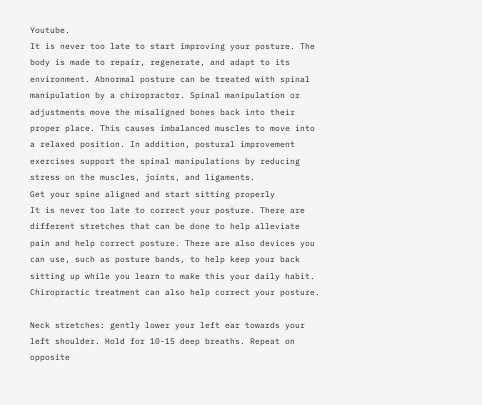Youtube.
It is never too late to start improving your posture. The body is made to repair, regenerate, and adapt to its environment. Abnormal posture can be treated with spinal manipulation by a chiropractor. Spinal manipulation or adjustments move the misaligned bones back into their proper place. This causes imbalanced muscles to move into a relaxed position. In addition, postural improvement exercises support the spinal manipulations by reducing stress on the muscles, joints, and ligaments.
Get your spine aligned and start sitting properly
It is never too late to correct your posture. There are different stretches that can be done to help alleviate pain and help correct posture. There are also devices you can use, such as posture bands, to help keep your back sitting up while you learn to make this your daily habit. Chiropractic treatment can also help correct your posture.

Neck stretches: gently lower your left ear towards your left shoulder. Hold for 10-15 deep breaths. Repeat on opposite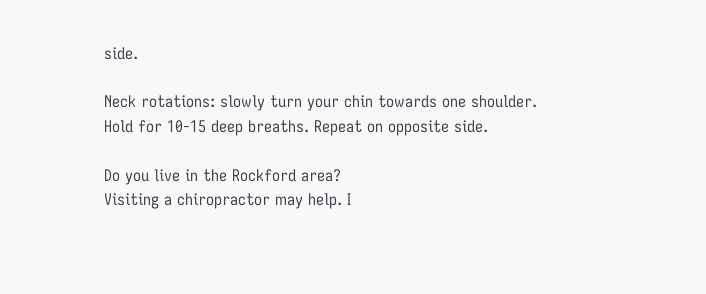side.

Neck rotations: slowly turn your chin towards one shoulder. Hold for 10-15 deep breaths. Repeat on opposite side.

Do you live in the Rockford area?
Visiting a chiropractor may help. I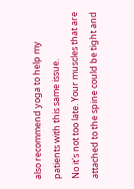also recommend yoga to help my patients with this same issue.
No it's not too late. Your muscles that are attached to the spine could be tight and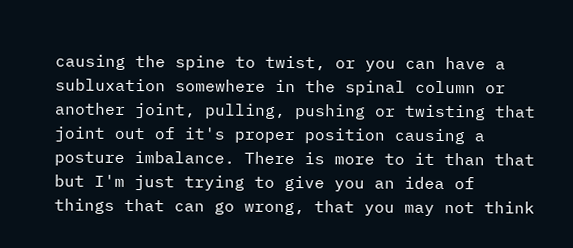causing the spine to twist, or you can have a subluxation somewhere in the spinal column or another joint, pulling, pushing or twisting that joint out of it's proper position causing a posture imbalance. There is more to it than that but I'm just trying to give you an idea of things that can go wrong, that you may not think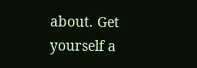about. Get yourself a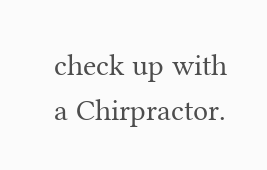check up with a Chirpractor.